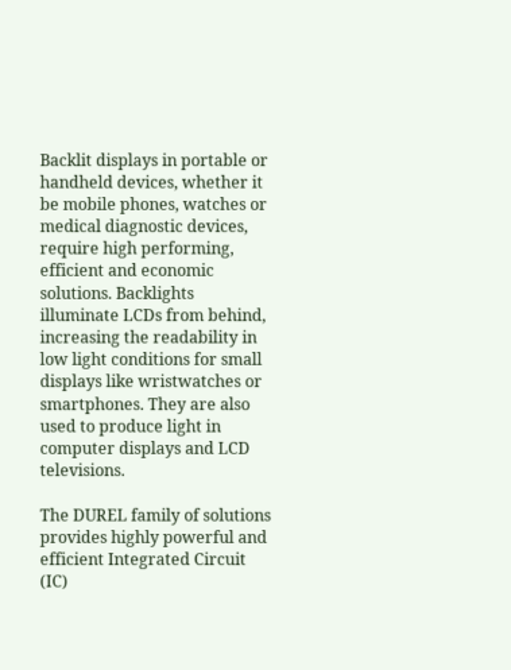Backlit displays in portable or handheld devices, whether it be mobile phones, watches or medical diagnostic devices, require high performing, efficient and economic solutions. Backlights illuminate LCDs from behind, increasing the readability in low light conditions for small displays like wristwatches or smartphones. They are also used to produce light in computer displays and LCD televisions.

The DUREL family of solutions provides highly powerful and efficient Integrated Circuit (IC)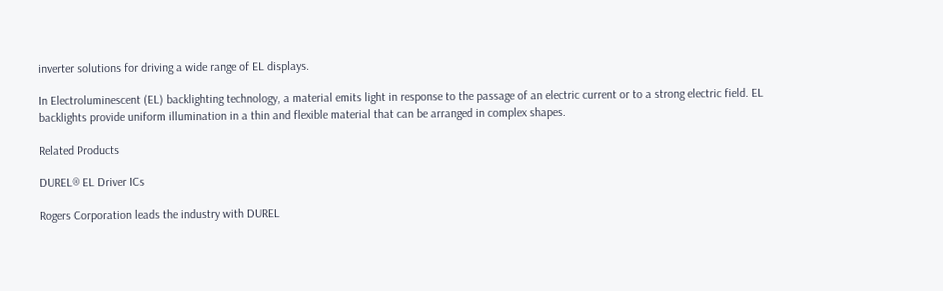inverter solutions for driving a wide range of EL displays.

In Electroluminescent (EL) backlighting technology, a material emits light in response to the passage of an electric current or to a strong electric field. EL backlights provide uniform illumination in a thin and flexible material that can be arranged in complex shapes.

Related Products

DUREL® EL Driver ICs

Rogers Corporation leads the industry with DUREL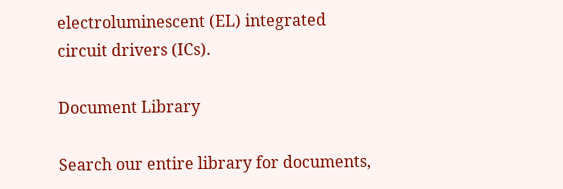electroluminescent (EL) integrated circuit drivers (ICs).

Document Library

Search our entire library for documents,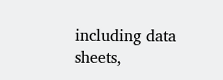including data sheets,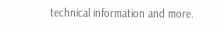technical information and more.